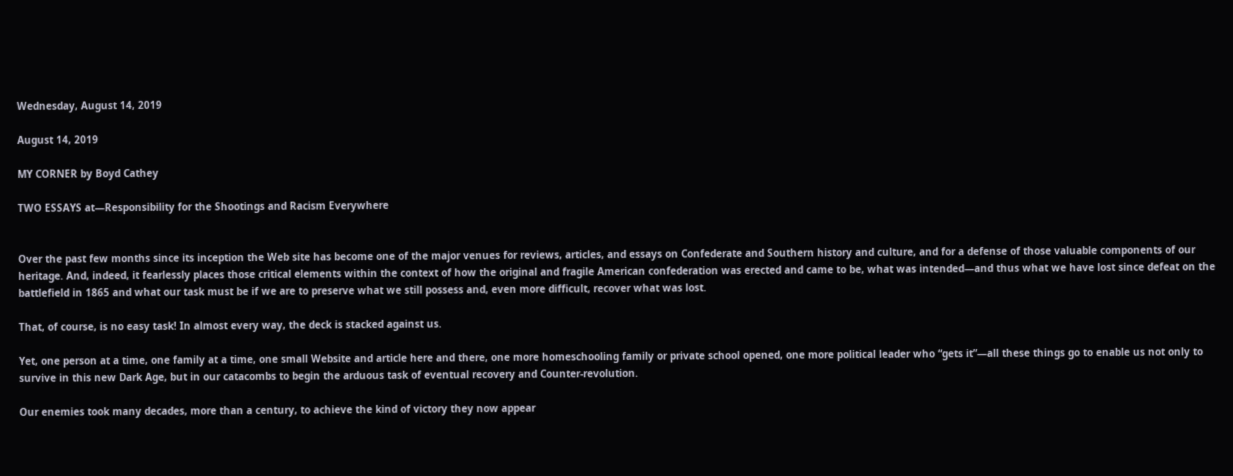Wednesday, August 14, 2019

August 14, 2019

MY CORNER by Boyd Cathey

TWO ESSAYS at—Responsibility for the Shootings and Racism Everywhere


Over the past few months since its inception the Web site has become one of the major venues for reviews, articles, and essays on Confederate and Southern history and culture, and for a defense of those valuable components of our heritage. And, indeed, it fearlessly places those critical elements within the context of how the original and fragile American confederation was erected and came to be, what was intended—and thus what we have lost since defeat on the battlefield in 1865 and what our task must be if we are to preserve what we still possess and, even more difficult, recover what was lost.

That, of course, is no easy task! In almost every way, the deck is stacked against us.

Yet, one person at a time, one family at a time, one small Website and article here and there, one more homeschooling family or private school opened, one more political leader who “gets it”—all these things go to enable us not only to survive in this new Dark Age, but in our catacombs to begin the arduous task of eventual recovery and Counter-revolution.

Our enemies took many decades, more than a century, to achieve the kind of victory they now appear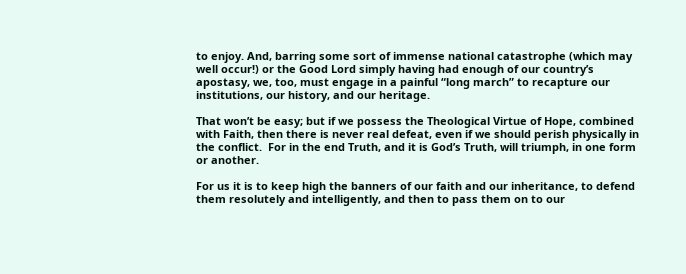to enjoy. And, barring some sort of immense national catastrophe (which may well occur!) or the Good Lord simply having had enough of our country’s apostasy, we, too, must engage in a painful “long march” to recapture our institutions, our history, and our heritage.

That won’t be easy; but if we possess the Theological Virtue of Hope, combined with Faith, then there is never real defeat, even if we should perish physically in the conflict.  For in the end Truth, and it is God’s Truth, will triumph, in one form or another.

For us it is to keep high the banners of our faith and our inheritance, to defend them resolutely and intelligently, and then to pass them on to our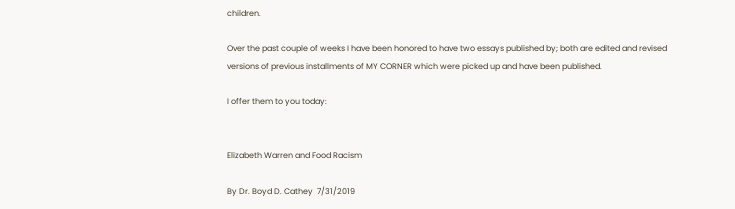children.

Over the past couple of weeks I have been honored to have two essays published by; both are edited and revised versions of previous installments of MY CORNER which were picked up and have been published.

I offer them to you today:


Elizabeth Warren and Food Racism

By Dr. Boyd D. Cathey  7/31/2019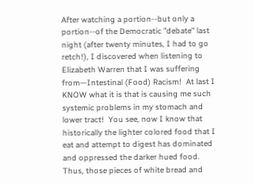After watching a portion--but only a portion--of the Democratic "debate" last night (after twenty minutes, I had to go retch!), I discovered when listening to Elizabeth Warren that I was suffering from—Intestinal (Food) Racism!  At last I KNOW what it is that is causing me such systemic problems in my stomach and lower tract!  You see, now I know that historically the lighter colored food that I eat and attempt to digest has dominated and oppressed the darker hued food. Thus, those pieces of white bread and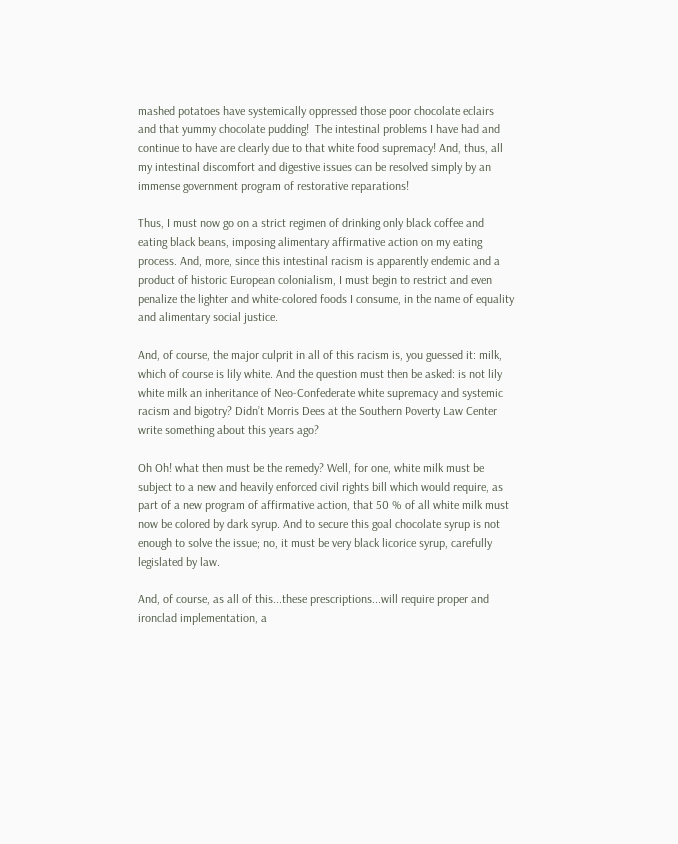mashed potatoes have systemically oppressed those poor chocolate eclairs and that yummy chocolate pudding!  The intestinal problems I have had and continue to have are clearly due to that white food supremacy! And, thus, all my intestinal discomfort and digestive issues can be resolved simply by an immense government program of restorative reparations!

Thus, I must now go on a strict regimen of drinking only black coffee and eating black beans, imposing alimentary affirmative action on my eating process. And, more, since this intestinal racism is apparently endemic and a product of historic European colonialism, I must begin to restrict and even penalize the lighter and white-colored foods I consume, in the name of equality and alimentary social justice.

And, of course, the major culprit in all of this racism is, you guessed it: milk, which of course is lily white. And the question must then be asked: is not lily white milk an inheritance of Neo-Confederate white supremacy and systemic racism and bigotry? Didn’t Morris Dees at the Southern Poverty Law Center write something about this years ago?

Oh Oh! what then must be the remedy? Well, for one, white milk must be subject to a new and heavily enforced civil rights bill which would require, as part of a new program of affirmative action, that 50 % of all white milk must now be colored by dark syrup. And to secure this goal chocolate syrup is not enough to solve the issue; no, it must be very black licorice syrup, carefully legislated by law.

And, of course, as all of this...these prescriptions...will require proper and ironclad implementation, a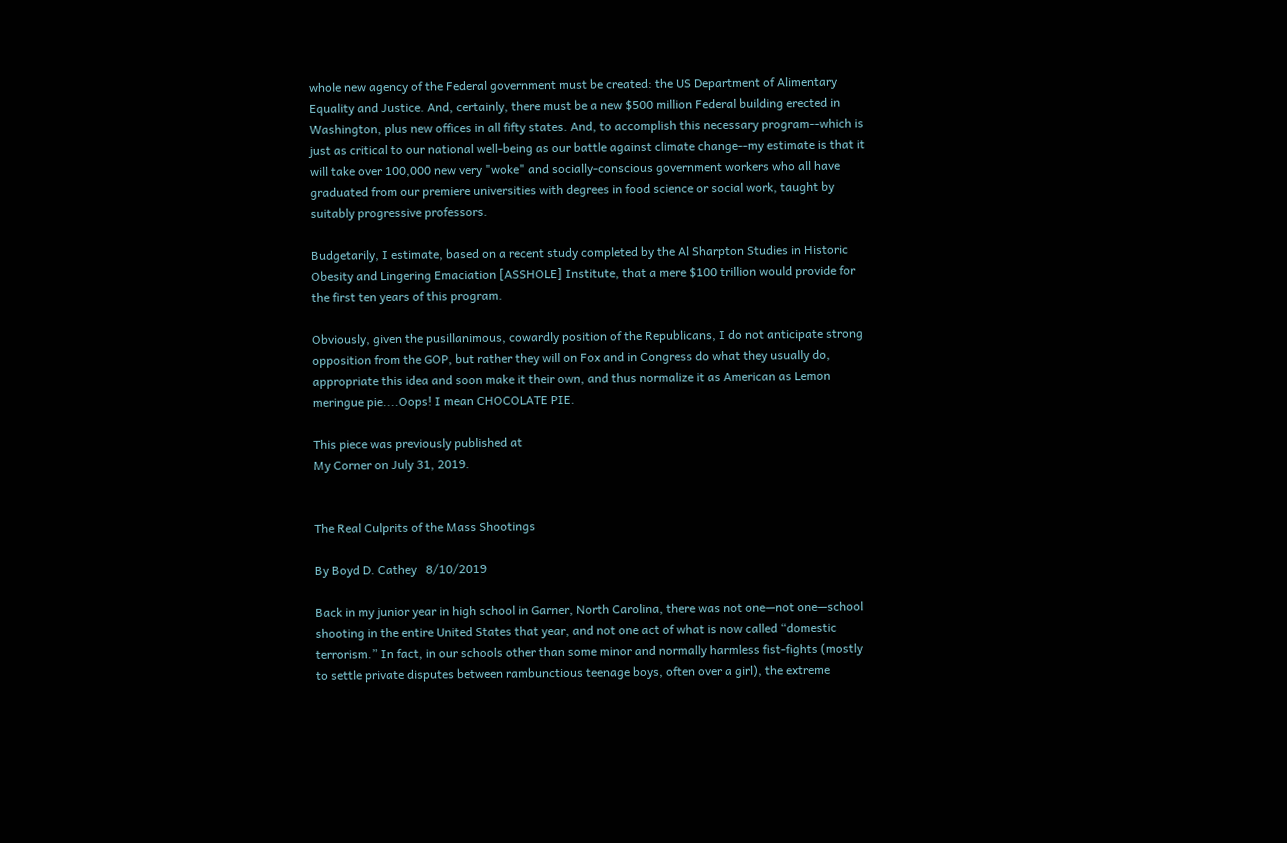whole new agency of the Federal government must be created: the US Department of Alimentary Equality and Justice. And, certainly, there must be a new $500 million Federal building erected in Washington, plus new offices in all fifty states. And, to accomplish this necessary program--which is just as critical to our national well-being as our battle against climate change--my estimate is that it will take over 100,000 new very "woke" and socially-conscious government workers who all have graduated from our premiere universities with degrees in food science or social work, taught by suitably progressive professors.

Budgetarily, I estimate, based on a recent study completed by the Al Sharpton Studies in Historic Obesity and Lingering Emaciation [ASSHOLE] Institute, that a mere $100 trillion would provide for the first ten years of this program.

Obviously, given the pusillanimous, cowardly position of the Republicans, I do not anticipate strong opposition from the GOP, but rather they will on Fox and in Congress do what they usually do, appropriate this idea and soon make it their own, and thus normalize it as American as Lemon meringue pie....Oops! I mean CHOCOLATE PIE.

This piece was previously published at
My Corner on July 31, 2019.


The Real Culprits of the Mass Shootings

By Boyd D. Cathey   8/10/2019

Back in my junior year in high school in Garner, North Carolina, there was not one—not one—school shooting in the entire United States that year, and not one act of what is now called “domestic terrorism.” In fact, in our schools other than some minor and normally harmless fist-fights (mostly to settle private disputes between rambunctious teenage boys, often over a girl), the extreme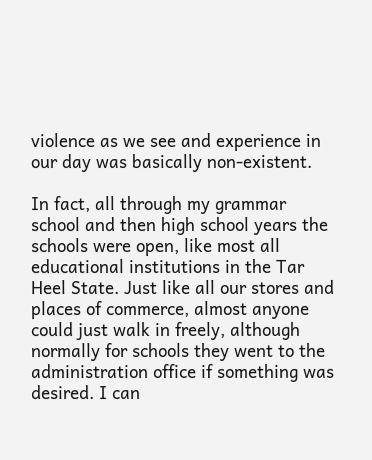violence as we see and experience in our day was basically non-existent.

In fact, all through my grammar school and then high school years the schools were open, like most all educational institutions in the Tar Heel State. Just like all our stores and places of commerce, almost anyone could just walk in freely, although normally for schools they went to the administration office if something was desired. I can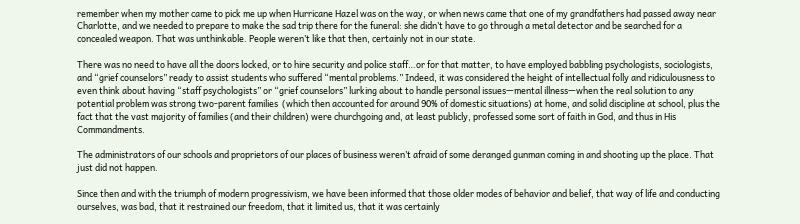remember when my mother came to pick me up when Hurricane Hazel was on the way, or when news came that one of my grandfathers had passed away near Charlotte, and we needed to prepare to make the sad trip there for the funeral: she didn’t have to go through a metal detector and be searched for a concealed weapon. That was unthinkable. People weren’t like that then, certainly not in our state.

There was no need to have all the doors locked, or to hire security and police staff…or for that matter, to have employed babbling psychologists, sociologists, and “grief counselors” ready to assist students who suffered “mental problems.” Indeed, it was considered the height of intellectual folly and ridiculousness to even think about having “staff psychologists” or “grief counselors” lurking about to handle personal issues—mental illness—when the real solution to any potential problem was strong two-parent families  (which then accounted for around 90% of domestic situations) at home, and solid discipline at school, plus the fact that the vast majority of families (and their children) were churchgoing and, at least publicly, professed some sort of faith in God, and thus in His Commandments.

The administrators of our schools and proprietors of our places of business weren’t afraid of some deranged gunman coming in and shooting up the place. That just did not happen.

Since then and with the triumph of modern progressivism, we have been informed that those older modes of behavior and belief, that way of life and conducting ourselves, was bad, that it restrained our freedom, that it limited us, that it was certainly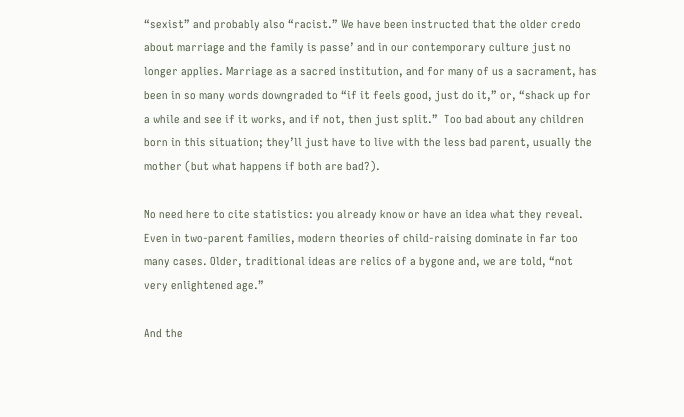“sexist” and probably also “racist.” We have been instructed that the older credo about marriage and the family is passe’ and in our contemporary culture just no longer applies. Marriage as a sacred institution, and for many of us a sacrament, has been in so many words downgraded to “if it feels good, just do it,” or, “shack up for a while and see if it works, and if not, then just split.”  Too bad about any children born in this situation; they’ll just have to live with the less bad parent, usually the mother (but what happens if both are bad?).

No need here to cite statistics: you already know or have an idea what they reveal. Even in two-parent families, modern theories of child-raising dominate in far too many cases. Older, traditional ideas are relics of a bygone and, we are told, “not very enlightened age.”

And the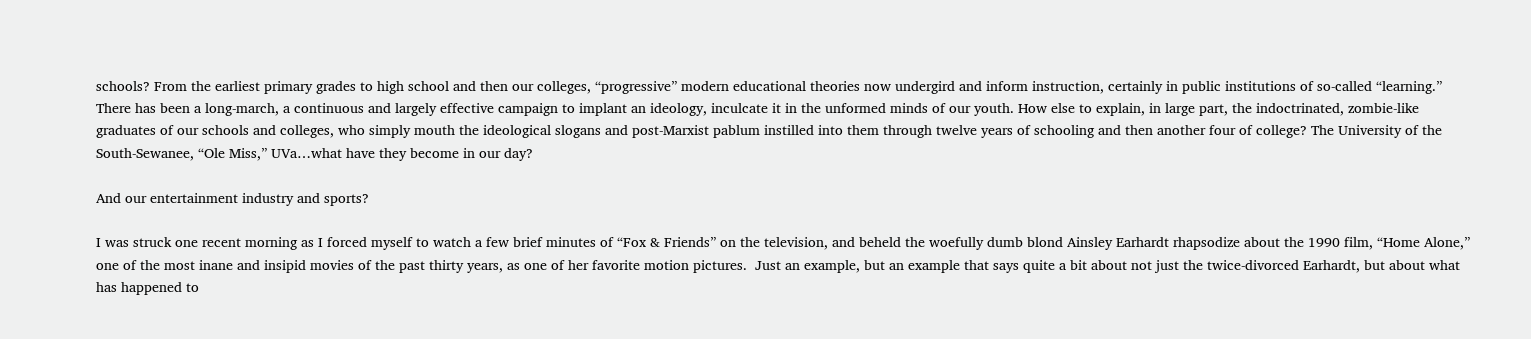schools? From the earliest primary grades to high school and then our colleges, “progressive” modern educational theories now undergird and inform instruction, certainly in public institutions of so-called “learning.” There has been a long-march, a continuous and largely effective campaign to implant an ideology, inculcate it in the unformed minds of our youth. How else to explain, in large part, the indoctrinated, zombie-like graduates of our schools and colleges, who simply mouth the ideological slogans and post-Marxist pablum instilled into them through twelve years of schooling and then another four of college? The University of the South-Sewanee, “Ole Miss,” UVa…what have they become in our day?

And our entertainment industry and sports?

I was struck one recent morning as I forced myself to watch a few brief minutes of “Fox & Friends” on the television, and beheld the woefully dumb blond Ainsley Earhardt rhapsodize about the 1990 film, “Home Alone,” one of the most inane and insipid movies of the past thirty years, as one of her favorite motion pictures.  Just an example, but an example that says quite a bit about not just the twice-divorced Earhardt, but about what has happened to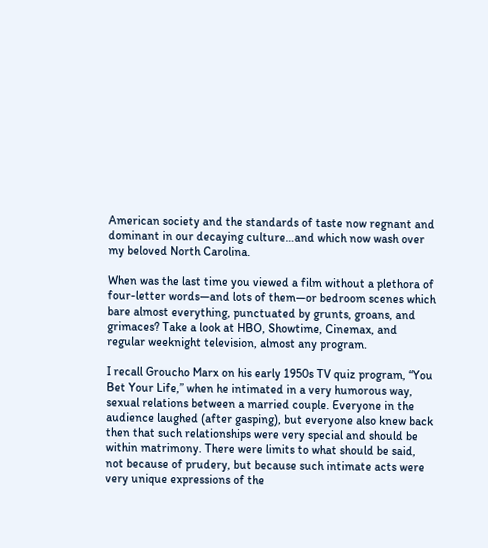American society and the standards of taste now regnant and dominant in our decaying culture…and which now wash over my beloved North Carolina.

When was the last time you viewed a film without a plethora of four-letter words—and lots of them—or bedroom scenes which bare almost everything, punctuated by grunts, groans, and grimaces? Take a look at HBO, Showtime, Cinemax, and regular weeknight television, almost any program.

I recall Groucho Marx on his early 1950s TV quiz program, “You Bet Your Life,” when he intimated in a very humorous way, sexual relations between a married couple. Everyone in the audience laughed (after gasping), but everyone also knew back then that such relationships were very special and should be within matrimony. There were limits to what should be said, not because of prudery, but because such intimate acts were very unique expressions of the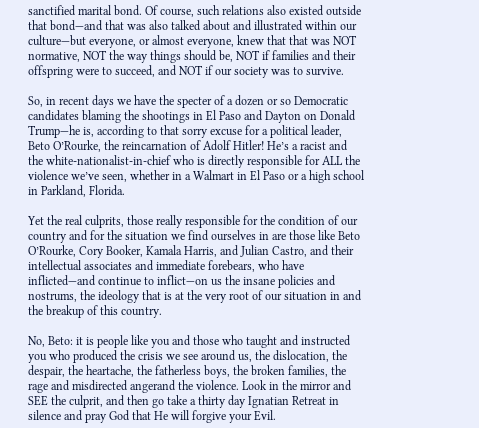sanctified marital bond. Of course, such relations also existed outside that bond—and that was also talked about and illustrated within our culture—but everyone, or almost everyone, knew that that was NOT normative, NOT the way things should be, NOT if families and their offspring were to succeed, and NOT if our society was to survive.

So, in recent days we have the specter of a dozen or so Democratic candidates blaming the shootings in El Paso and Dayton on Donald Trump—he is, according to that sorry excuse for a political leader, Beto O’Rourke, the reincarnation of Adolf Hitler! He’s a racist and the white-nationalist-in-chief who is directly responsible for ALL the violence we’ve seen, whether in a Walmart in El Paso or a high school in Parkland, Florida.

Yet the real culprits, those really responsible for the condition of our country and for the situation we find ourselves in are those like Beto O’Rourke, Cory Booker, Kamala Harris, and Julian Castro, and their intellectual associates and immediate forebears, who have inflicted—and continue to inflict—on us the insane policies and nostrums, the ideology that is at the very root of our situation in and the breakup of this country.

No, Beto: it is people like you and those who taught and instructed you who produced the crisis we see around us, the dislocation, the despair, the heartache, the fatherless boys, the broken families, the rage and misdirected angerand the violence. Look in the mirror and SEE the culprit, and then go take a thirty day Ignatian Retreat in silence and pray God that He will forgive your Evil.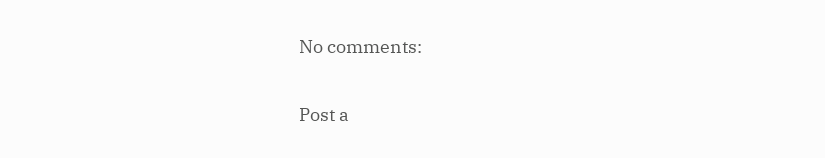No comments:

Post a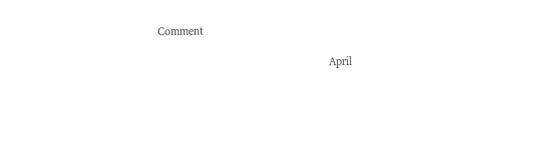Comment

                                                         April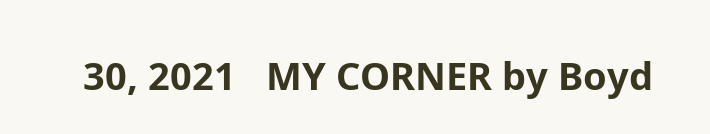30, 2021   MY CORNER by Boyd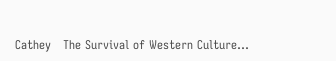Cathey   The Survival of Western Culture...